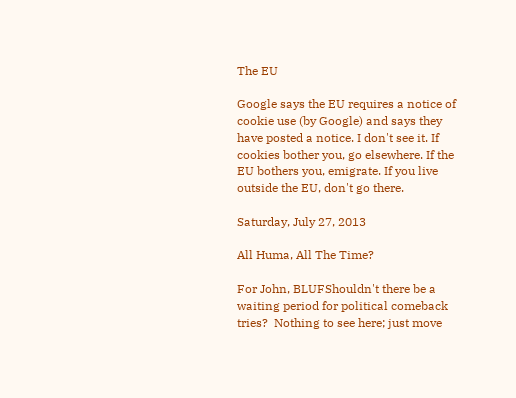The EU

Google says the EU requires a notice of cookie use (by Google) and says they have posted a notice. I don't see it. If cookies bother you, go elsewhere. If the EU bothers you, emigrate. If you live outside the EU, don't go there.

Saturday, July 27, 2013

All Huma, All The Time?

For John, BLUFShouldn't there be a waiting period for political comeback tries?  Nothing to see here; just move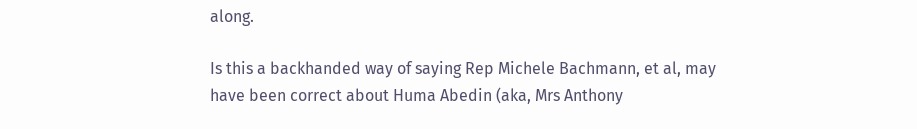along.

Is this a backhanded way of saying Rep Michele Bachmann, et al, may have been correct about Huma Abedin (aka, Mrs Anthony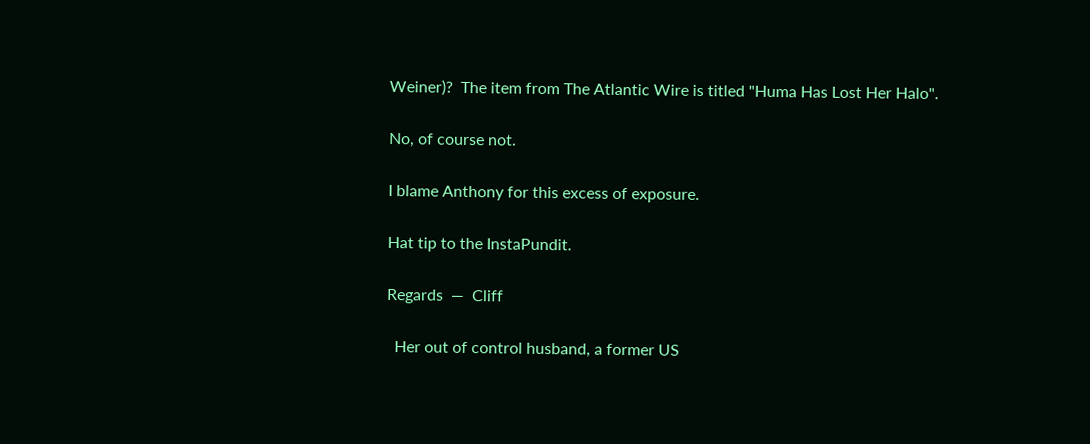Weiner)?  The item from The Atlantic Wire is titled "Huma Has Lost Her Halo".

No, of course not.

I blame Anthony for this excess of exposure.

Hat tip to the InstaPundit.

Regards  —  Cliff

  Her out of control husband, a former US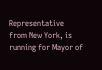Representative from New York, is running for Mayor of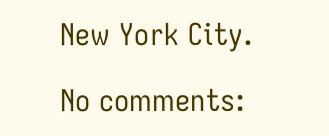New York City.

No comments: